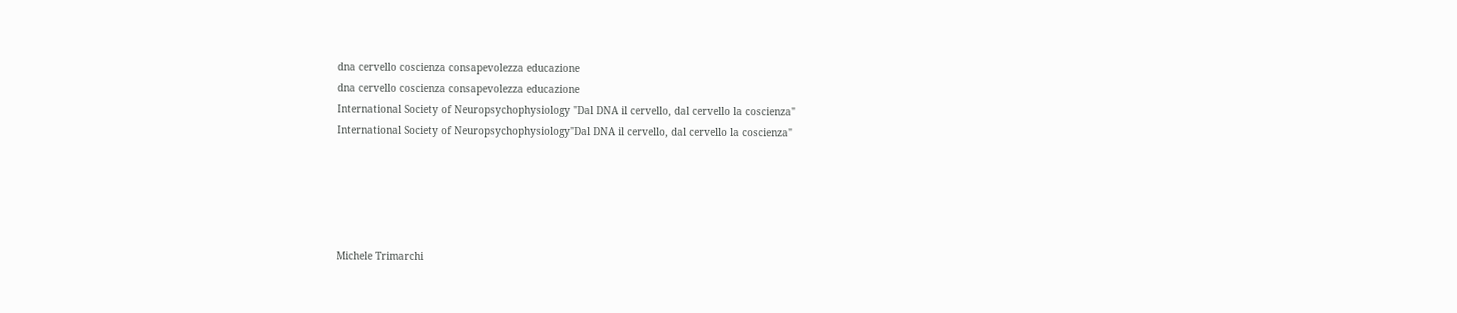dna cervello coscienza consapevolezza educazione
dna cervello coscienza consapevolezza educazione
International Society of Neuropsychophysiology "Dal DNA il cervello, dal cervello la coscienza"
International Society of Neuropsychophysiology"Dal DNA il cervello, dal cervello la coscienza"





Michele Trimarchi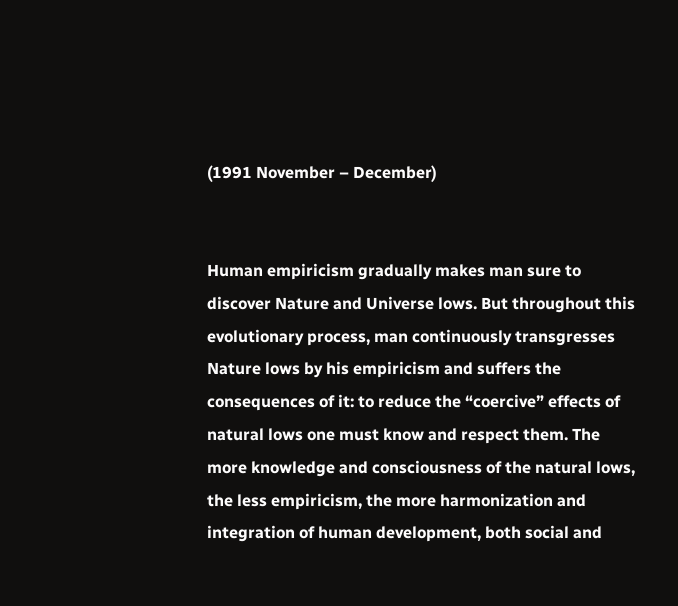(1991 November – December)


Human empiricism gradually makes man sure to discover Nature and Universe lows. But throughout this  evolutionary process, man continuously transgresses Nature lows by his empiricism and suffers the consequences of it: to reduce the “coercive” effects of natural lows one must know and respect them. The more knowledge and consciousness of the natural lows, the less empiricism, the more harmonization and integration of human development, both social and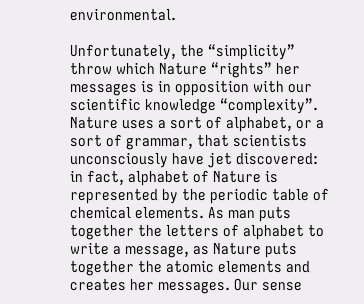environmental.

Unfortunately, the “simplicity” throw which Nature “rights” her messages is in opposition with our scientific knowledge “complexity”. Nature uses a sort of alphabet, or a sort of grammar, that scientists unconsciously have jet discovered:  in fact, alphabet of Nature is represented by the periodic table of chemical elements. As man puts together the letters of alphabet to write a message, as Nature puts together the atomic elements and creates her messages. Our sense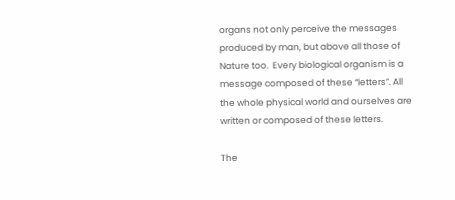organs not only perceive the messages produced by man, but above all those of Nature too.  Every biological organism is a message composed of these “letters”. All the whole physical world and ourselves are written or composed of these letters.

The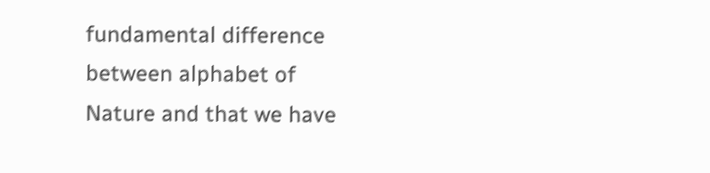fundamental difference between alphabet of Nature and that we have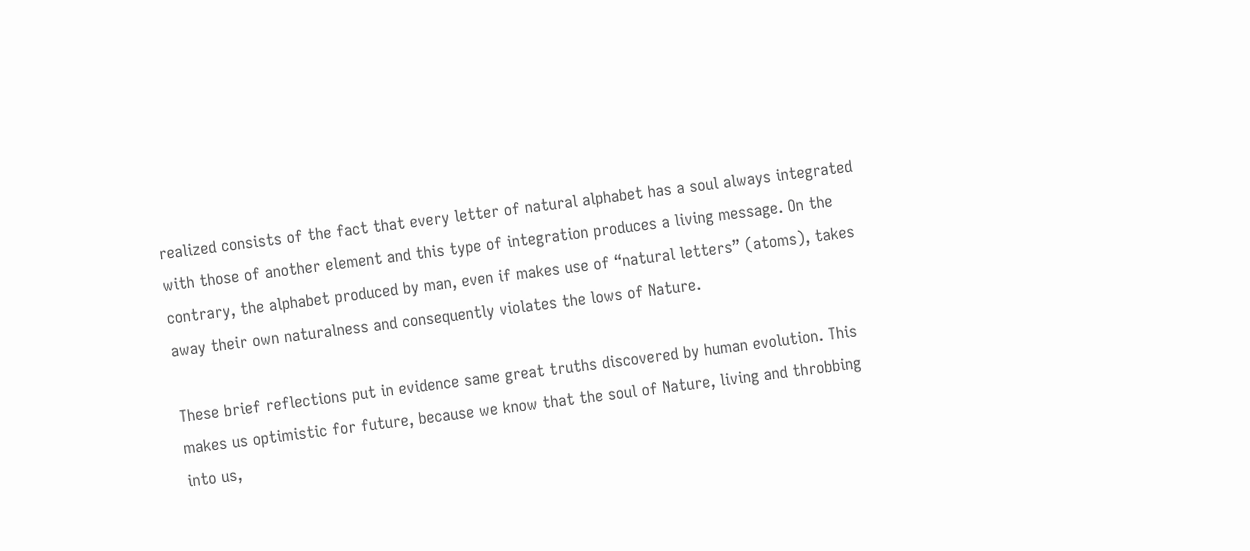realized consists of the fact that every letter of natural alphabet has a soul always integrated with those of another element and this type of integration produces a living message. On the contrary, the alphabet produced by man, even if makes use of “natural letters” (atoms), takes away their own naturalness and consequently violates the lows of Nature.

These brief reflections put in evidence same great truths discovered by human evolution. This makes us optimistic for future, because we know that the soul of Nature, living and throbbing into us,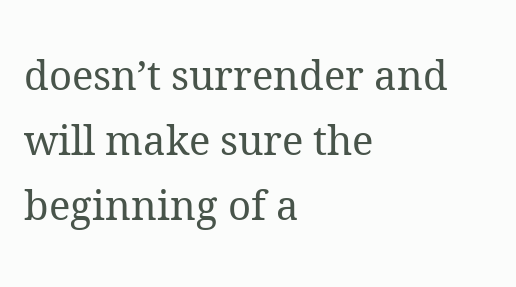doesn’t surrender and will make sure the beginning of a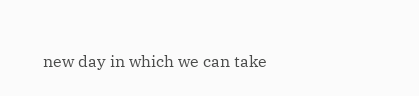new day in which we can take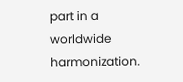part in a worldwide harmonization.